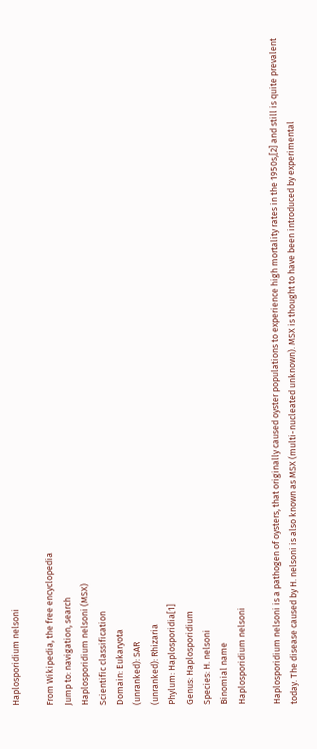Haplosporidium nelsoni

From Wikipedia, the free encyclopedia
Jump to: navigation, search
Haplosporidium nelsoni (MSX)
Scientific classification
Domain: Eukaryota
(unranked): SAR
(unranked): Rhizaria
Phylum: Haplosporidia[1]
Genus: Haplosporidium
Species: H. nelsoni
Binomial name
Haplosporidium nelsoni

Haplosporidium nelsoni is a pathogen of oysters, that originally caused oyster populations to experience high mortality rates in the 1950s,[2] and still is quite prevalent today. The disease caused by H. nelsoni is also known as MSX (multi-nucleated unknown). MSX is thought to have been introduced by experimental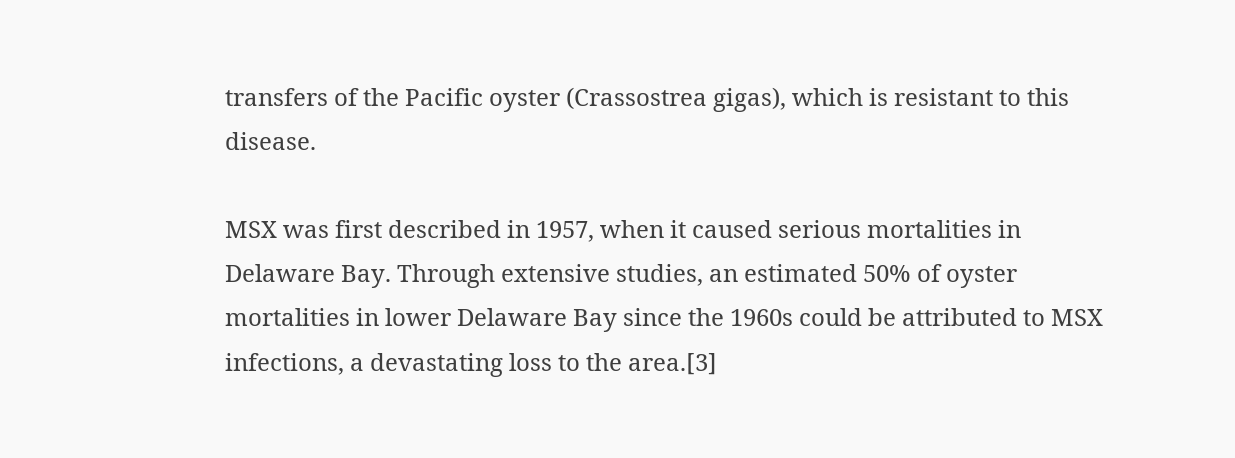transfers of the Pacific oyster (Crassostrea gigas), which is resistant to this disease.

MSX was first described in 1957, when it caused serious mortalities in Delaware Bay. Through extensive studies, an estimated 50% of oyster mortalities in lower Delaware Bay since the 1960s could be attributed to MSX infections, a devastating loss to the area.[3]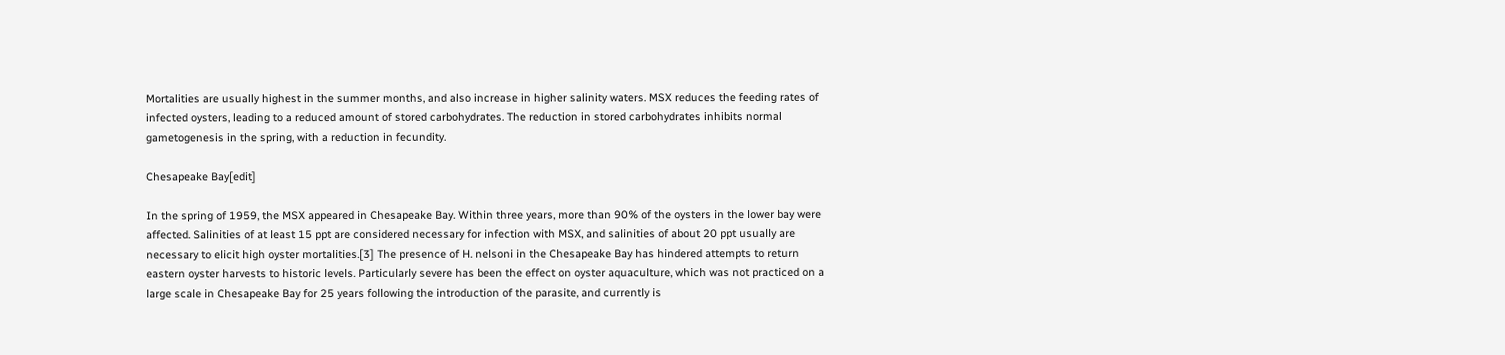Mortalities are usually highest in the summer months, and also increase in higher salinity waters. MSX reduces the feeding rates of infected oysters, leading to a reduced amount of stored carbohydrates. The reduction in stored carbohydrates inhibits normal gametogenesis in the spring, with a reduction in fecundity.

Chesapeake Bay[edit]

In the spring of 1959, the MSX appeared in Chesapeake Bay. Within three years, more than 90% of the oysters in the lower bay were affected. Salinities of at least 15 ppt are considered necessary for infection with MSX, and salinities of about 20 ppt usually are necessary to elicit high oyster mortalities.[3] The presence of H. nelsoni in the Chesapeake Bay has hindered attempts to return eastern oyster harvests to historic levels. Particularly severe has been the effect on oyster aquaculture, which was not practiced on a large scale in Chesapeake Bay for 25 years following the introduction of the parasite, and currently is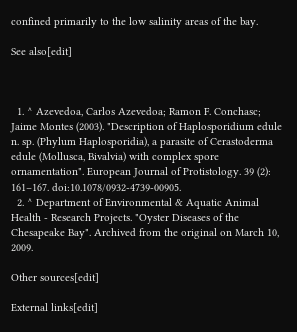confined primarily to the low salinity areas of the bay.

See also[edit]



  1. ^ Azevedoa, Carlos Azevedoa; Ramon F. Conchasc; Jaime Montes (2003). "Description of Haplosporidium edule n. sp. (Phylum Haplosporidia), a parasite of Cerastoderma edule (Mollusca, Bivalvia) with complex spore ornamentation". European Journal of Protistology. 39 (2): 161–167. doi:10.1078/0932-4739-00905.
  2. ^ Department of Environmental & Aquatic Animal Health - Research Projects. "Oyster Diseases of the Chesapeake Bay". Archived from the original on March 10, 2009.

Other sources[edit]

External links[edit]